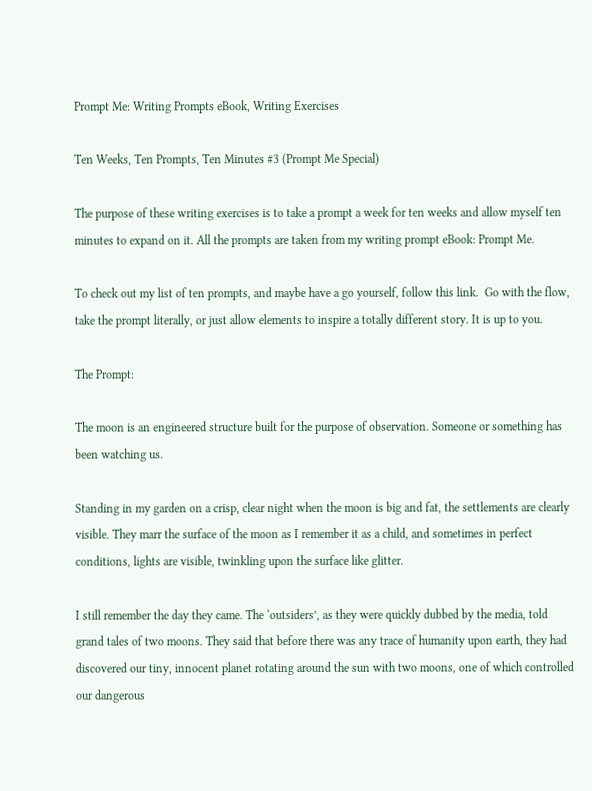Prompt Me: Writing Prompts eBook, Writing Exercises

Ten Weeks, Ten Prompts, Ten Minutes #3 (Prompt Me Special)

The purpose of these writing exercises is to take a prompt a week for ten weeks and allow myself ten minutes to expand on it. All the prompts are taken from my writing prompt eBook: Prompt Me.

To check out my list of ten prompts, and maybe have a go yourself, follow this link.  Go with the flow, take the prompt literally, or just allow elements to inspire a totally different story. It is up to you.

The Prompt:

The moon is an engineered structure built for the purpose of observation. Someone or something has been watching us.

Standing in my garden on a crisp, clear night when the moon is big and fat, the settlements are clearly visible. They marr the surface of the moon as I remember it as a child, and sometimes in perfect conditions, lights are visible, twinkling upon the surface like glitter.

I still remember the day they came. The ‘outsiders’, as they were quickly dubbed by the media, told grand tales of two moons. They said that before there was any trace of humanity upon earth, they had discovered our tiny, innocent planet rotating around the sun with two moons, one of which controlled our dangerous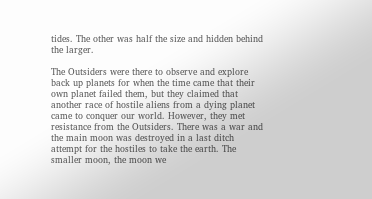tides. The other was half the size and hidden behind the larger.

The Outsiders were there to observe and explore back up planets for when the time came that their own planet failed them, but they claimed that another race of hostile aliens from a dying planet came to conquer our world. However, they met resistance from the Outsiders. There was a war and the main moon was destroyed in a last ditch attempt for the hostiles to take the earth. The smaller moon, the moon we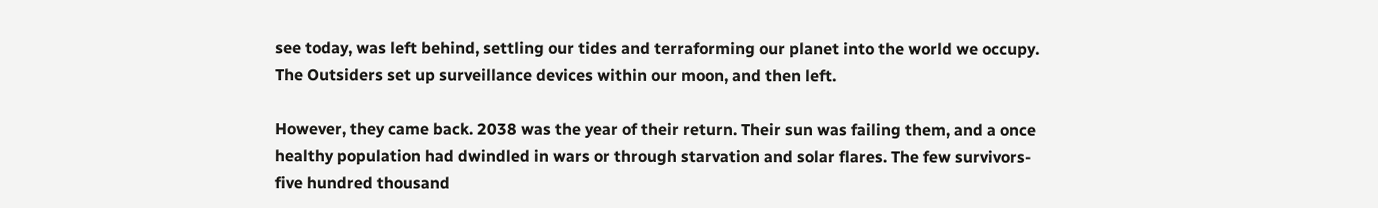see today, was left behind, settling our tides and terraforming our planet into the world we occupy. The Outsiders set up surveillance devices within our moon, and then left.

However, they came back. 2038 was the year of their return. Their sun was failing them, and a once healthy population had dwindled in wars or through starvation and solar flares. The few survivors- five hundred thousand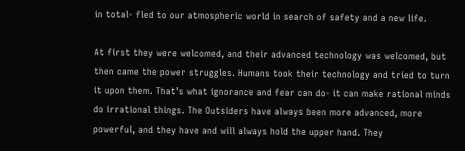in total- fled to our atmospheric world in search of safety and a new life.

At first they were welcomed, and their advanced technology was welcomed, but then came the power struggles. Humans took their technology and tried to turn it upon them. That’s what ignorance and fear can do- it can make rational minds do irrational things. The Outsiders have always been more advanced, more powerful, and they have and will always hold the upper hand. They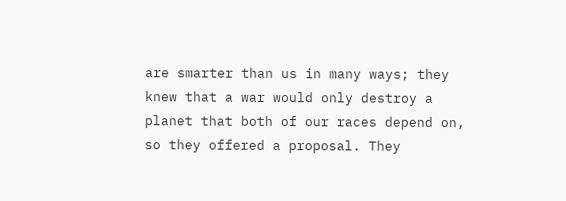are smarter than us in many ways; they knew that a war would only destroy a planet that both of our races depend on, so they offered a proposal. They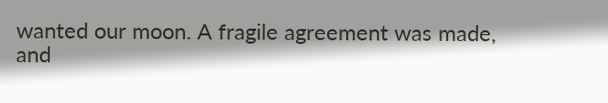wanted our moon. A fragile agreement was made, and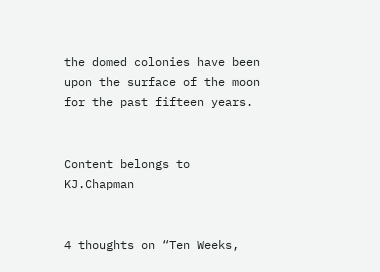the domed colonies have been upon the surface of the moon for the past fifteen years.


Content belongs to KJ.Chapman


4 thoughts on “Ten Weeks,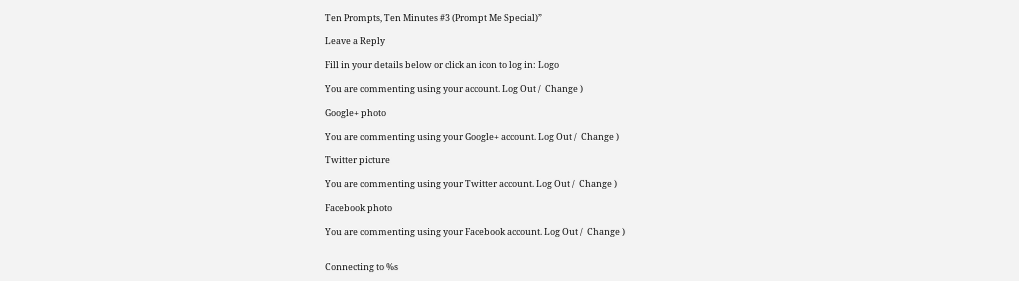Ten Prompts, Ten Minutes #3 (Prompt Me Special)”

Leave a Reply

Fill in your details below or click an icon to log in: Logo

You are commenting using your account. Log Out /  Change )

Google+ photo

You are commenting using your Google+ account. Log Out /  Change )

Twitter picture

You are commenting using your Twitter account. Log Out /  Change )

Facebook photo

You are commenting using your Facebook account. Log Out /  Change )


Connecting to %s